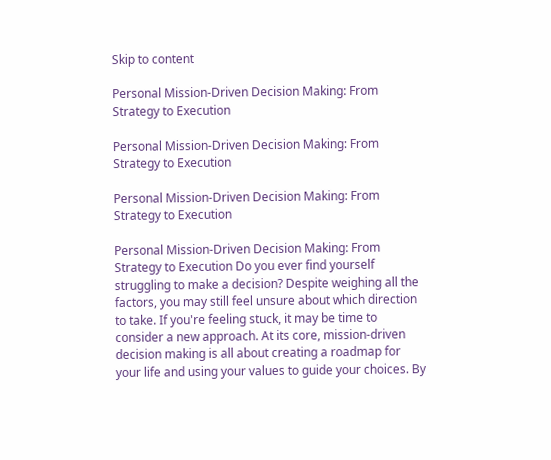Skip to content

Personal Mission-Driven Decision Making: From Strategy to Execution

Personal Mission-Driven Decision Making: From Strategy to Execution

Personal Mission-Driven Decision Making: From Strategy to Execution

Personal Mission-Driven Decision Making: From Strategy to Execution Do you ever find yourself struggling to make a decision? Despite weighing all the factors, you may still feel unsure about which direction to take. If you're feeling stuck, it may be time to consider a new approach. At its core, mission-driven decision making is all about creating a roadmap for your life and using your values to guide your choices. By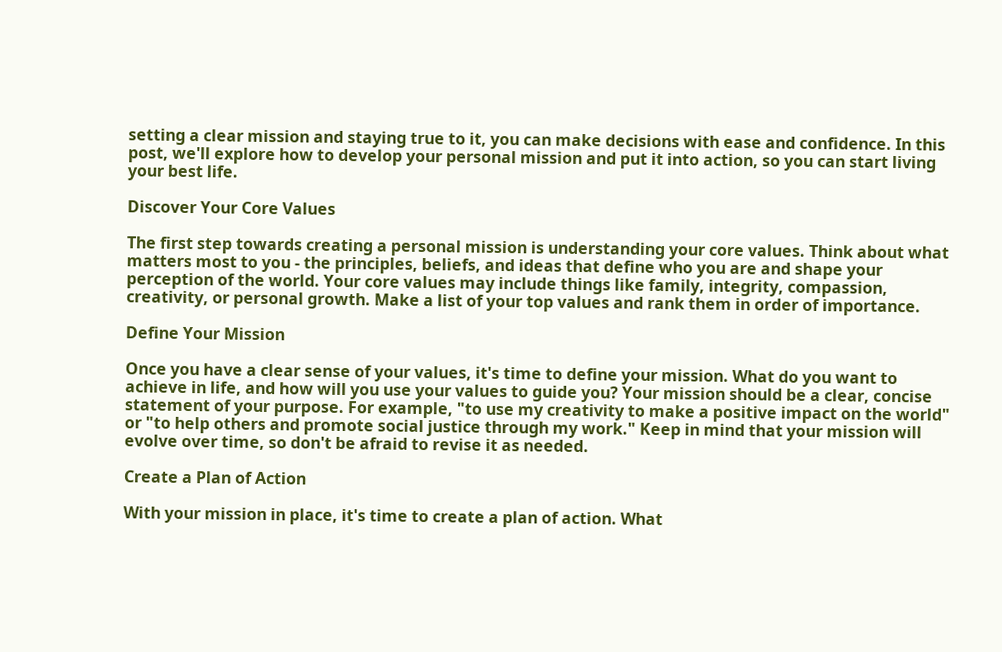setting a clear mission and staying true to it, you can make decisions with ease and confidence. In this post, we'll explore how to develop your personal mission and put it into action, so you can start living your best life.

Discover Your Core Values

The first step towards creating a personal mission is understanding your core values. Think about what matters most to you - the principles, beliefs, and ideas that define who you are and shape your perception of the world. Your core values may include things like family, integrity, compassion, creativity, or personal growth. Make a list of your top values and rank them in order of importance.

Define Your Mission

Once you have a clear sense of your values, it's time to define your mission. What do you want to achieve in life, and how will you use your values to guide you? Your mission should be a clear, concise statement of your purpose. For example, "to use my creativity to make a positive impact on the world" or "to help others and promote social justice through my work." Keep in mind that your mission will evolve over time, so don't be afraid to revise it as needed.

Create a Plan of Action

With your mission in place, it's time to create a plan of action. What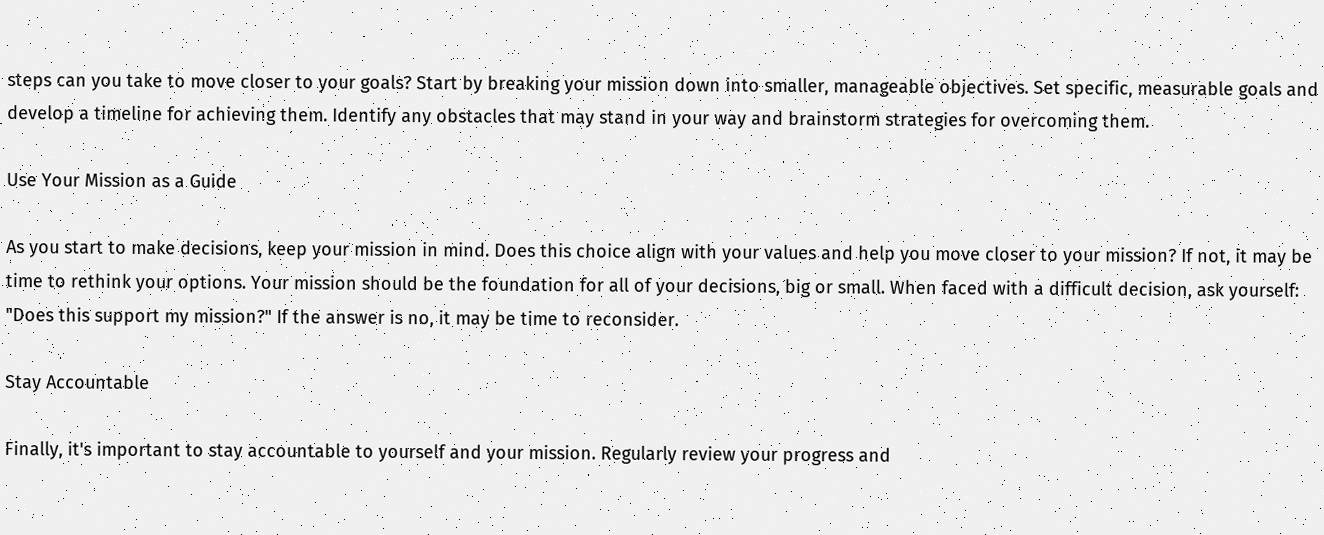steps can you take to move closer to your goals? Start by breaking your mission down into smaller, manageable objectives. Set specific, measurable goals and develop a timeline for achieving them. Identify any obstacles that may stand in your way and brainstorm strategies for overcoming them.

Use Your Mission as a Guide

As you start to make decisions, keep your mission in mind. Does this choice align with your values and help you move closer to your mission? If not, it may be time to rethink your options. Your mission should be the foundation for all of your decisions, big or small. When faced with a difficult decision, ask yourself: "Does this support my mission?" If the answer is no, it may be time to reconsider.

Stay Accountable

Finally, it's important to stay accountable to yourself and your mission. Regularly review your progress and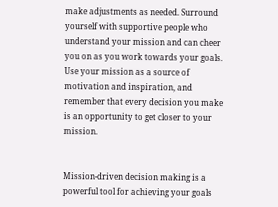make adjustments as needed. Surround yourself with supportive people who understand your mission and can cheer you on as you work towards your goals. Use your mission as a source of motivation and inspiration, and remember that every decision you make is an opportunity to get closer to your mission.


Mission-driven decision making is a powerful tool for achieving your goals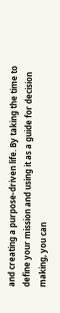and creating a purpose-driven life. By taking the time to define your mission and using it as a guide for decision making, you can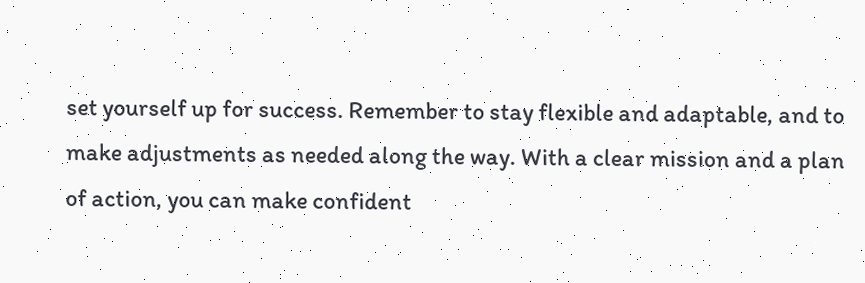set yourself up for success. Remember to stay flexible and adaptable, and to make adjustments as needed along the way. With a clear mission and a plan of action, you can make confident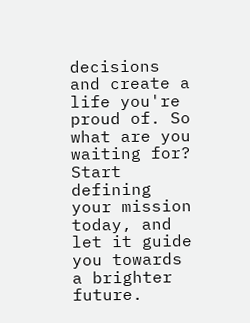decisions and create a life you're proud of. So what are you waiting for? Start defining your mission today, and let it guide you towards a brighter future.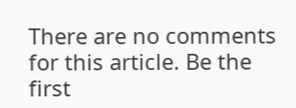There are no comments for this article. Be the first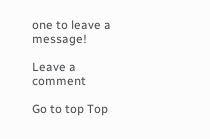one to leave a message!

Leave a comment

Go to top Top